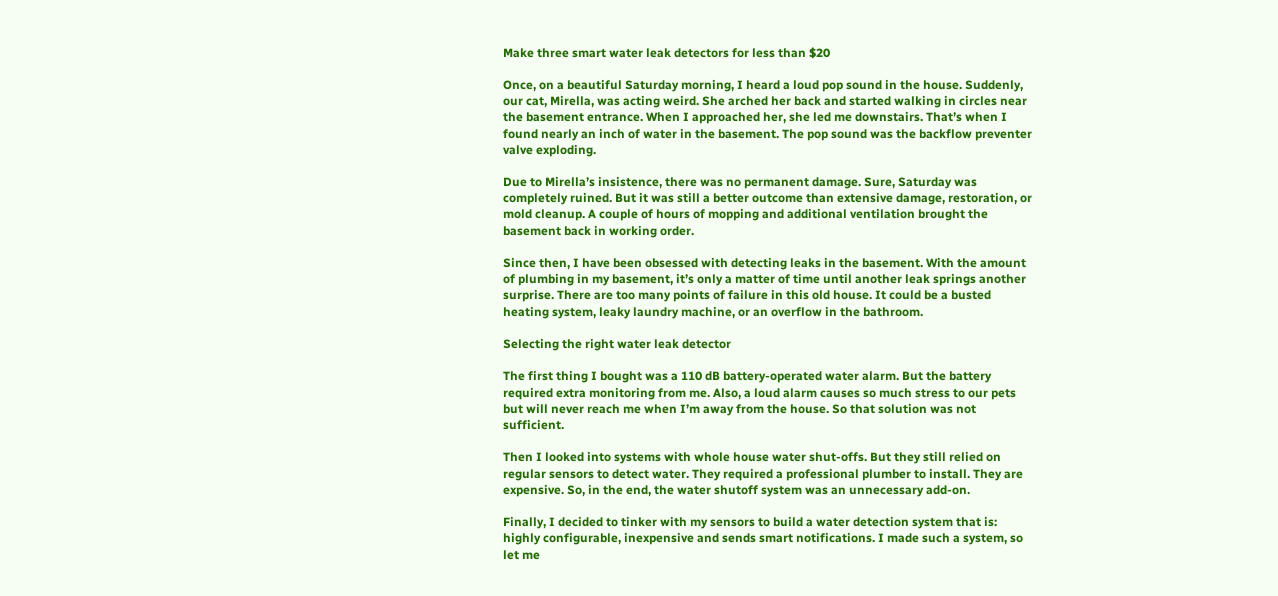Make three smart water leak detectors for less than $20

Once, on a beautiful Saturday morning, I heard a loud pop sound in the house. Suddenly, our cat, Mirella, was acting weird. She arched her back and started walking in circles near the basement entrance. When I approached her, she led me downstairs. That’s when I found nearly an inch of water in the basement. The pop sound was the backflow preventer valve exploding.

Due to Mirella’s insistence, there was no permanent damage. Sure, Saturday was completely ruined. But it was still a better outcome than extensive damage, restoration, or mold cleanup. A couple of hours of mopping and additional ventilation brought the basement back in working order.

Since then, I have been obsessed with detecting leaks in the basement. With the amount of plumbing in my basement, it’s only a matter of time until another leak springs another surprise. There are too many points of failure in this old house. It could be a busted heating system, leaky laundry machine, or an overflow in the bathroom.

Selecting the right water leak detector

The first thing I bought was a 110 dB battery-operated water alarm. But the battery required extra monitoring from me. Also, a loud alarm causes so much stress to our pets but will never reach me when I’m away from the house. So that solution was not sufficient.

Then I looked into systems with whole house water shut-offs. But they still relied on regular sensors to detect water. They required a professional plumber to install. They are expensive. So, in the end, the water shutoff system was an unnecessary add-on.

Finally, I decided to tinker with my sensors to build a water detection system that is: highly configurable, inexpensive and sends smart notifications. I made such a system, so let me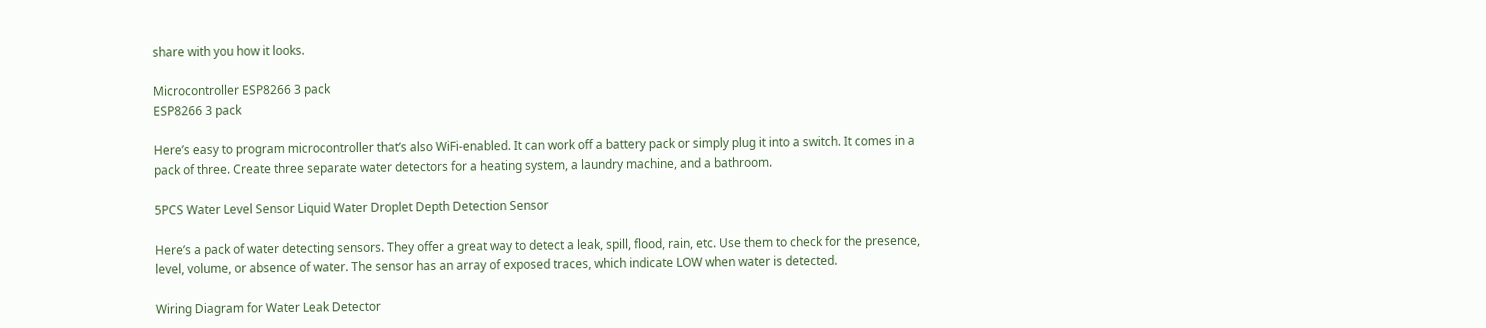share with you how it looks.

Microcontroller ESP8266 3 pack
ESP8266 3 pack

Here’s easy to program microcontroller that’s also WiFi-enabled. It can work off a battery pack or simply plug it into a switch. It comes in a pack of three. Create three separate water detectors for a heating system, a laundry machine, and a bathroom.

5PCS Water Level Sensor Liquid Water Droplet Depth Detection Sensor

Here’s a pack of water detecting sensors. They offer a great way to detect a leak, spill, flood, rain, etc. Use them to check for the presence, level, volume, or absence of water. The sensor has an array of exposed traces, which indicate LOW when water is detected.

Wiring Diagram for Water Leak Detector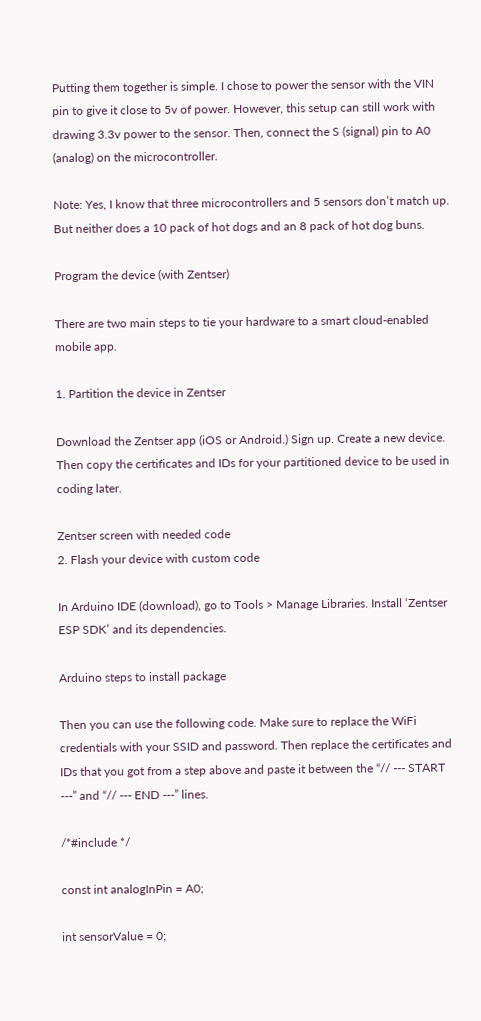Putting them together is simple. I chose to power the sensor with the VIN pin to give it close to 5v of power. However, this setup can still work with drawing 3.3v power to the sensor. Then, connect the S (signal) pin to A0 (analog) on the microcontroller.

Note: Yes, I know that three microcontrollers and 5 sensors don’t match up. But neither does a 10 pack of hot dogs and an 8 pack of hot dog buns.

Program the device (with Zentser)

There are two main steps to tie your hardware to a smart cloud-enabled mobile app.

1. Partition the device in Zentser

Download the Zentser app (iOS or Android.) Sign up. Create a new device. Then copy the certificates and IDs for your partitioned device to be used in coding later.

Zentser screen with needed code
2. Flash your device with custom code

In Arduino IDE (download), go to Tools > Manage Libraries. Install ‘Zentser ESP SDK’ and its dependencies.

Arduino steps to install package

Then you can use the following code. Make sure to replace the WiFi credentials with your SSID and password. Then replace the certificates and IDs that you got from a step above and paste it between the “// --- START ---” and “// --- END ---” lines.

/*#include */

const int analogInPin = A0;

int sensorValue = 0;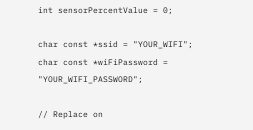int sensorPercentValue = 0;

char const *ssid = "YOUR_WIFI";
char const *wiFiPassword = "YOUR_WIFI_PASSWORD";

// Replace on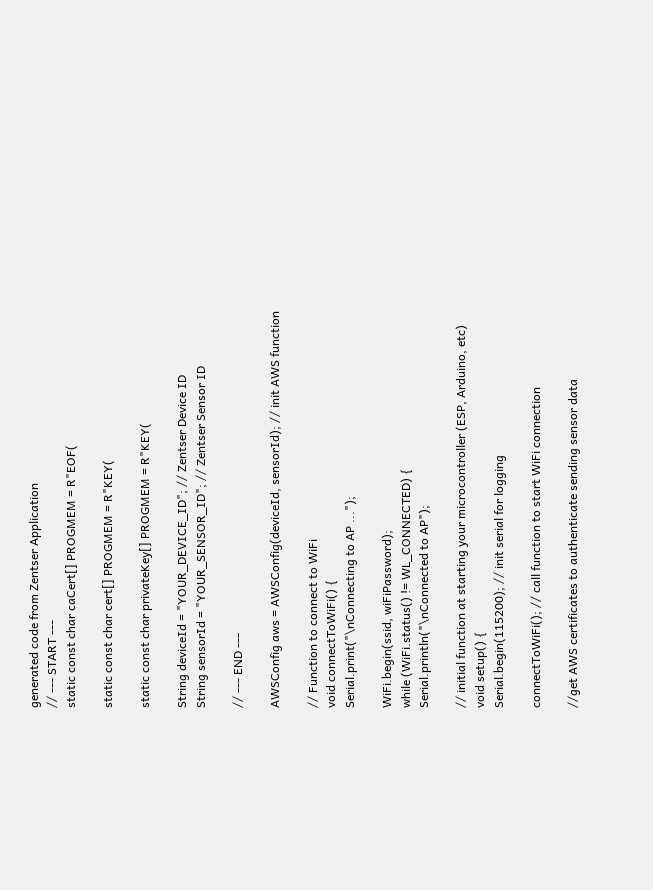generated code from Zentser Application
// --- START ---
static const char caCert[] PROGMEM = R"EOF(

static const char cert[] PROGMEM = R"KEY(

static const char privateKey[] PROGMEM = R"KEY(

String deviceId = "YOUR_DEVICE_ID"; // Zentser Device ID
String sensorId = "YOUR_SENSOR_ID"; // Zentser Sensor ID

// --- END ---

AWSConfig aws = AWSConfig(deviceId, sensorId); // init AWS function

// Function to connect to WiFi
void connectToWiFi() {
Serial.print("\nConnecting to AP ...");

WiFi.begin(ssid, wiFiPassword);
while (WiFi.status() != WL_CONNECTED) {
Serial.println("\nConnected to AP");

// initial function at starting your microcontroller (ESP, Arduino, etc)
void setup() {
Serial.begin(115200); // init serial for logging

connectToWiFi(); // call function to start WiFi connection

//get AWS certificates to authenticate sending sensor data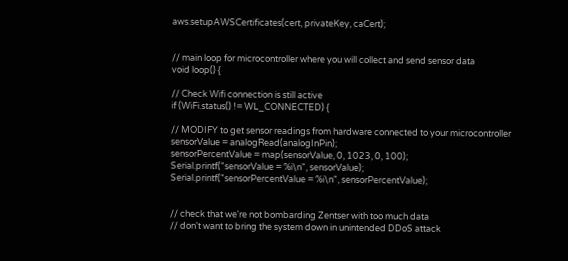aws.setupAWSCertificates(cert, privateKey, caCert);


// main loop for microcontroller where you will collect and send sensor data
void loop() {

// Check Wifi connection is still active
if (WiFi.status() != WL_CONNECTED) {

// MODIFY to get sensor readings from hardware connected to your microcontroller
sensorValue = analogRead(analogInPin);
sensorPercentValue = map(sensorValue, 0, 1023, 0, 100);
Serial.printf("sensorValue = %i\n", sensorValue);
Serial.printf("sensorPercentValue = %i\n", sensorPercentValue);


// check that we're not bombarding Zentser with too much data
// don't want to bring the system down in unintended DDoS attack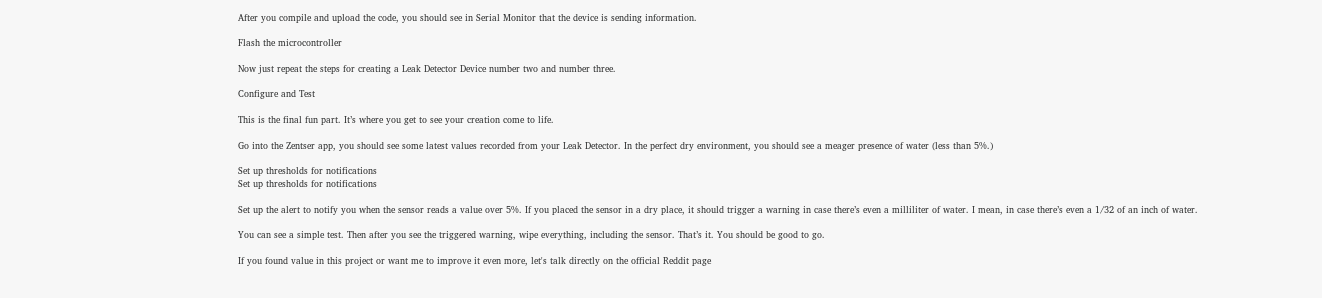After you compile and upload the code, you should see in Serial Monitor that the device is sending information.

Flash the microcontroller

Now just repeat the steps for creating a Leak Detector Device number two and number three.

Configure and Test

This is the final fun part. It’s where you get to see your creation come to life.

Go into the Zentser app, you should see some latest values recorded from your Leak Detector. In the perfect dry environment, you should see a meager presence of water (less than 5%.)

Set up thresholds for notifications
Set up thresholds for notifications

Set up the alert to notify you when the sensor reads a value over 5%. If you placed the sensor in a dry place, it should trigger a warning in case there’s even a milliliter of water. I mean, in case there’s even a 1/32 of an inch of water.

You can see a simple test. Then after you see the triggered warning, wipe everything, including the sensor. That’s it. You should be good to go.

If you found value in this project or want me to improve it even more, let's talk directly on the official Reddit page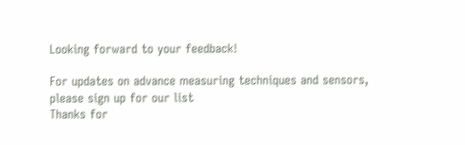Looking forward to your feedback!

For updates on advance measuring techniques and sensors, please sign up for our list
Thanks for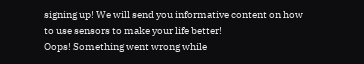signing up! We will send you informative content on how to use sensors to make your life better!
Oops! Something went wrong while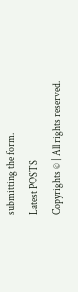submitting the form.
Latest POSTS
Copyrights © | All rights reserved.